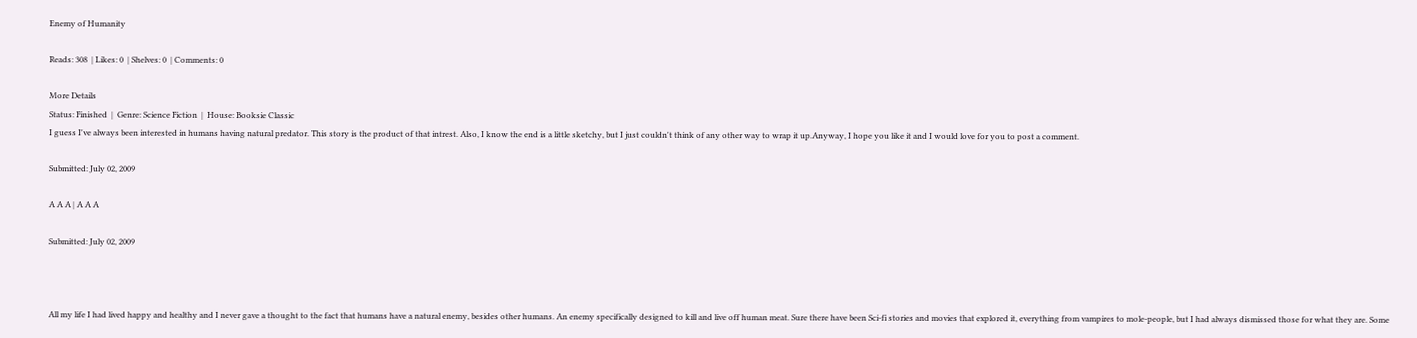Enemy of Humanity

Reads: 308  | Likes: 0  | Shelves: 0  | Comments: 0

More Details
Status: Finished  |  Genre: Science Fiction  |  House: Booksie Classic
I guess I've always been interested in humans having natural predator. This story is the product of that intrest. Also, I know the end is a little sketchy, but I just couldn't think of any other way to wrap it up.Anyway, I hope you like it and I would love for you to post a comment.

Submitted: July 02, 2009

A A A | A A A

Submitted: July 02, 2009



All my life I had lived happy and healthy and I never gave a thought to the fact that humans have a natural enemy, besides other humans. An enemy specifically designed to kill and live off human meat. Sure there have been Sci-fi stories and movies that explored it, everything from vampires to mole-people, but I had always dismissed those for what they are. Some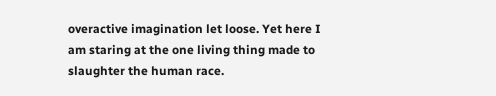overactive imagination let loose. Yet here I am staring at the one living thing made to slaughter the human race.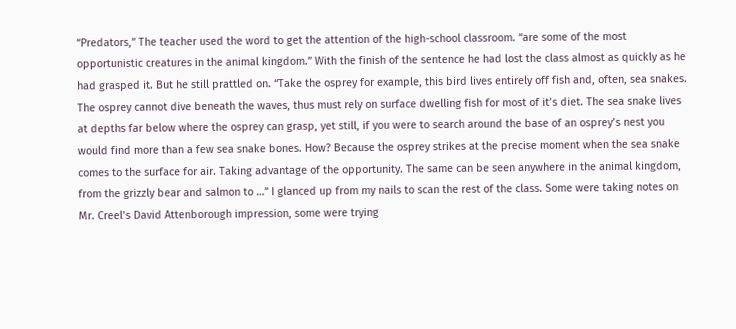“Predators,” The teacher used the word to get the attention of the high-school classroom. “are some of the most opportunistic creatures in the animal kingdom.” With the finish of the sentence he had lost the class almost as quickly as he had grasped it. But he still prattled on. “Take the osprey for example, this bird lives entirely off fish and, often, sea snakes. The osprey cannot dive beneath the waves, thus must rely on surface dwelling fish for most of it’s diet. The sea snake lives at depths far below where the osprey can grasp, yet still, if you were to search around the base of an osprey’s nest you would find more than a few sea snake bones. How? Because the osprey strikes at the precise moment when the sea snake comes to the surface for air. Taking advantage of the opportunity. The same can be seen anywhere in the animal kingdom, from the grizzly bear and salmon to …” I glanced up from my nails to scan the rest of the class. Some were taking notes on Mr. Creel’s David Attenborough impression, some were trying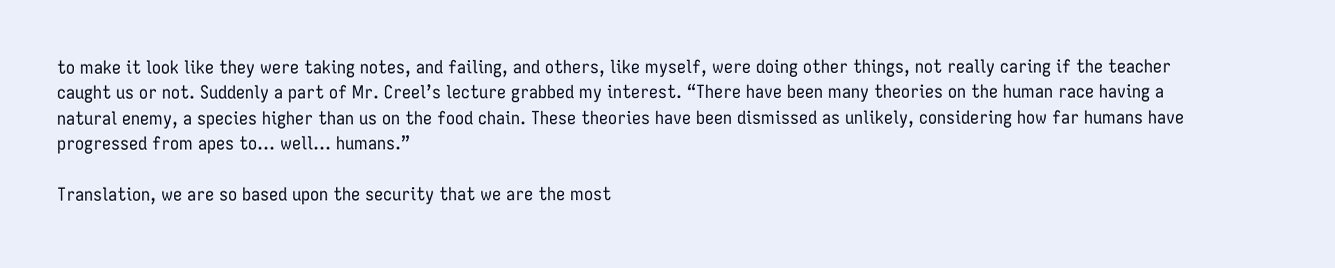to make it look like they were taking notes, and failing, and others, like myself, were doing other things, not really caring if the teacher caught us or not. Suddenly a part of Mr. Creel’s lecture grabbed my interest. “There have been many theories on the human race having a natural enemy, a species higher than us on the food chain. These theories have been dismissed as unlikely, considering how far humans have progressed from apes to… well… humans.”

Translation, we are so based upon the security that we are the most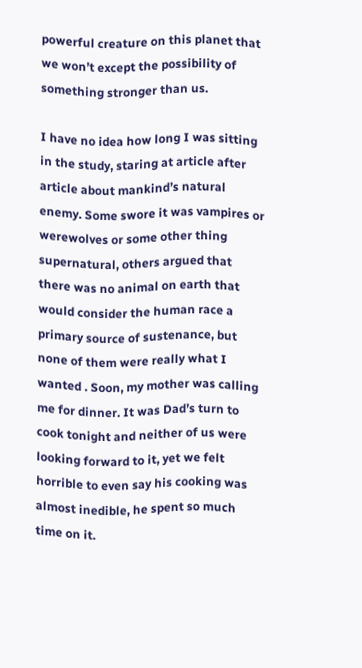powerful creature on this planet that we won’t except the possibility of something stronger than us.

I have no idea how long I was sitting in the study, staring at article after article about mankind’s natural enemy. Some swore it was vampires or werewolves or some other thing supernatural, others argued that there was no animal on earth that would consider the human race a primary source of sustenance, but none of them were really what I wanted . Soon, my mother was calling me for dinner. It was Dad’s turn to cook tonight and neither of us were looking forward to it, yet we felt horrible to even say his cooking was almost inedible, he spent so much time on it.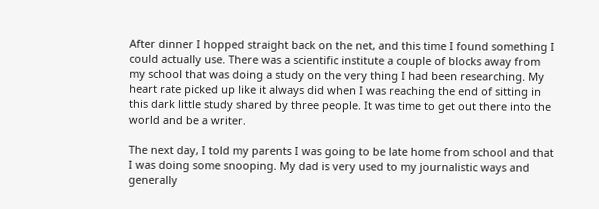After dinner I hopped straight back on the net, and this time I found something I could actually use. There was a scientific institute a couple of blocks away from my school that was doing a study on the very thing I had been researching. My heart rate picked up like it always did when I was reaching the end of sitting in this dark little study shared by three people. It was time to get out there into the world and be a writer.

The next day, I told my parents I was going to be late home from school and that I was doing some snooping. My dad is very used to my journalistic ways and generally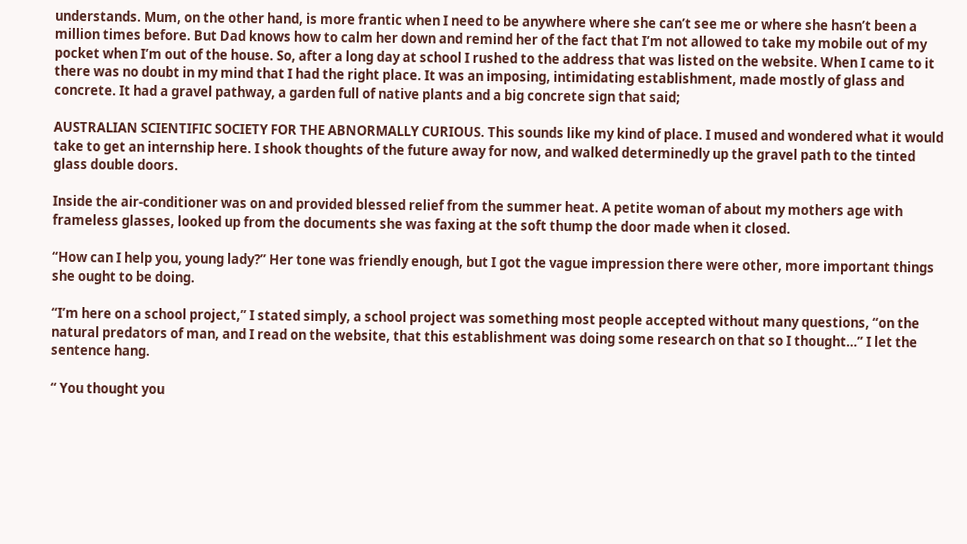understands. Mum, on the other hand, is more frantic when I need to be anywhere where she can’t see me or where she hasn’t been a million times before. But Dad knows how to calm her down and remind her of the fact that I’m not allowed to take my mobile out of my pocket when I’m out of the house. So, after a long day at school I rushed to the address that was listed on the website. When I came to it there was no doubt in my mind that I had the right place. It was an imposing, intimidating establishment, made mostly of glass and concrete. It had a gravel pathway, a garden full of native plants and a big concrete sign that said;

AUSTRALIAN SCIENTIFIC SOCIETY FOR THE ABNORMALLY CURIOUS. This sounds like my kind of place. I mused and wondered what it would take to get an internship here. I shook thoughts of the future away for now, and walked determinedly up the gravel path to the tinted glass double doors.

Inside the air-conditioner was on and provided blessed relief from the summer heat. A petite woman of about my mothers age with frameless glasses, looked up from the documents she was faxing at the soft thump the door made when it closed.

“How can I help you, young lady?” Her tone was friendly enough, but I got the vague impression there were other, more important things she ought to be doing.

“I’m here on a school project,” I stated simply, a school project was something most people accepted without many questions, “on the natural predators of man, and I read on the website, that this establishment was doing some research on that so I thought…” I let the sentence hang.

“ You thought you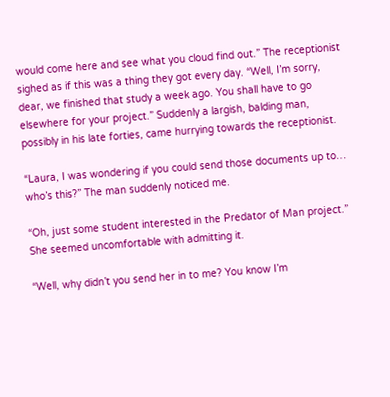would come here and see what you cloud find out.” The receptionist sighed as if this was a thing they got every day. “Well, I’m sorry, dear, we finished that study a week ago. You shall have to go elsewhere for your project.” Suddenly a largish, balding man, possibly in his late forties, came hurrying towards the receptionist.

“Laura, I was wondering if you could send those documents up to… who’s this?” The man suddenly noticed me.

“Oh, just some student interested in the Predator of Man project.” She seemed uncomfortable with admitting it.

“Well, why didn’t you send her in to me? You know I’m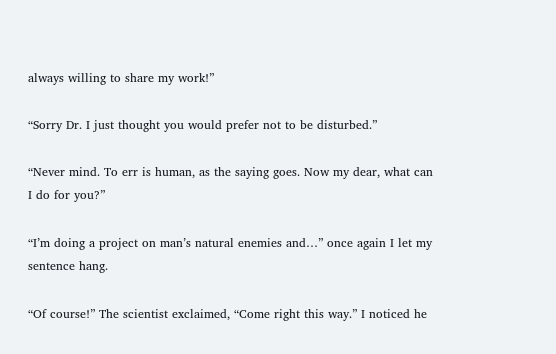always willing to share my work!”

“Sorry Dr. I just thought you would prefer not to be disturbed.”

“Never mind. To err is human, as the saying goes. Now my dear, what can I do for you?”

“I’m doing a project on man’s natural enemies and…” once again I let my sentence hang.

“Of course!” The scientist exclaimed, “Come right this way.” I noticed he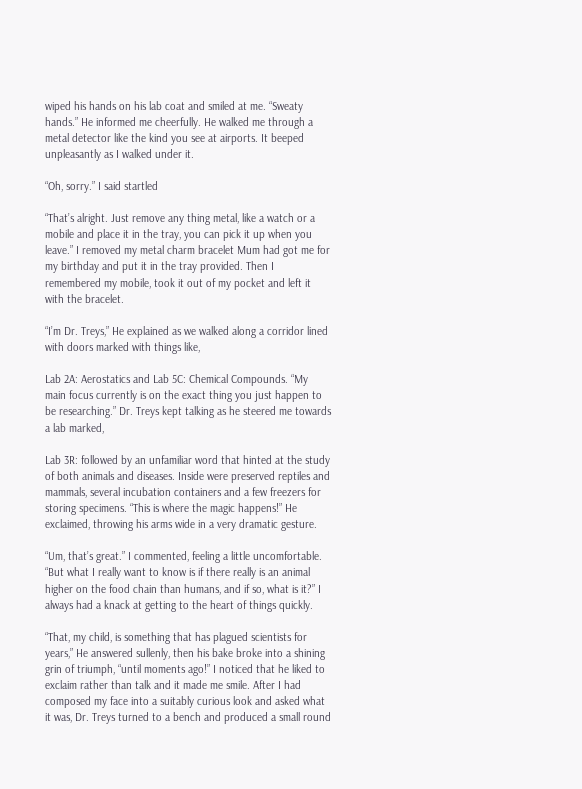wiped his hands on his lab coat and smiled at me. “Sweaty hands.” He informed me cheerfully. He walked me through a metal detector like the kind you see at airports. It beeped unpleasantly as I walked under it.

“Oh, sorry.” I said startled

“That’s alright. Just remove any thing metal, like a watch or a mobile and place it in the tray, you can pick it up when you leave.” I removed my metal charm bracelet Mum had got me for my birthday and put it in the tray provided. Then I remembered my mobile, took it out of my pocket and left it with the bracelet.

“I’m Dr. Treys,” He explained as we walked along a corridor lined with doors marked with things like,

Lab 2A: Aerostatics and Lab 5C: Chemical Compounds. “My main focus currently is on the exact thing you just happen to be researching.” Dr. Treys kept talking as he steered me towards a lab marked,

Lab 3R: followed by an unfamiliar word that hinted at the study of both animals and diseases. Inside were preserved reptiles and mammals, several incubation containers and a few freezers for storing specimens. “This is where the magic happens!” He exclaimed, throwing his arms wide in a very dramatic gesture.

“Um, that’s great.” I commented, feeling a little uncomfortable. “But what I really want to know is if there really is an animal higher on the food chain than humans, and if so, what is it?” I always had a knack at getting to the heart of things quickly.

“That, my child, is something that has plagued scientists for years,” He answered sullenly, then his bake broke into a shining grin of triumph, “until moments ago!” I noticed that he liked to exclaim rather than talk and it made me smile. After I had composed my face into a suitably curious look and asked what it was, Dr. Treys turned to a bench and produced a small round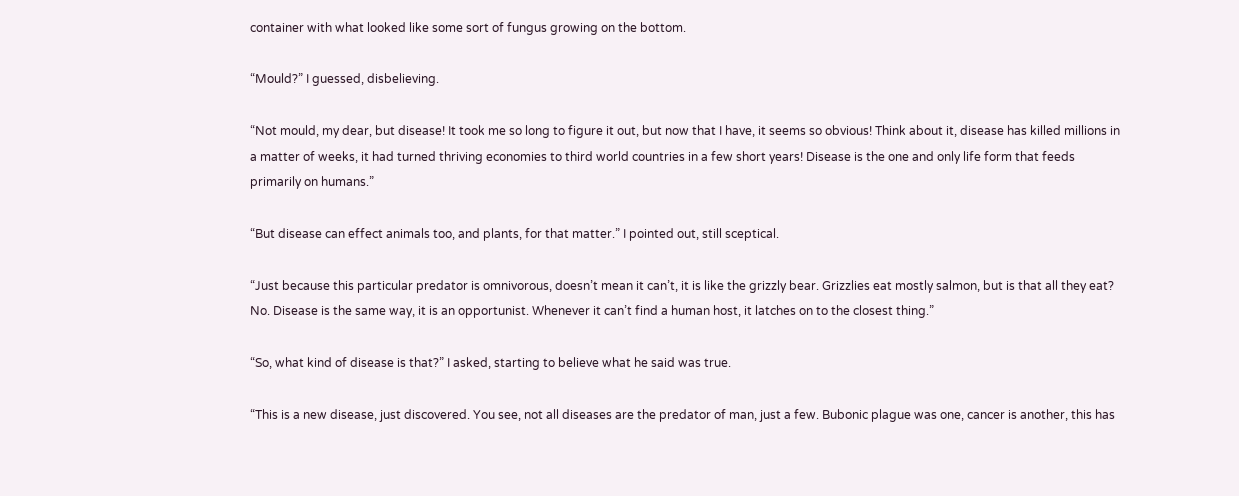container with what looked like some sort of fungus growing on the bottom.

“Mould?” I guessed, disbelieving.

“Not mould, my dear, but disease! It took me so long to figure it out, but now that I have, it seems so obvious! Think about it, disease has killed millions in a matter of weeks, it had turned thriving economies to third world countries in a few short years! Disease is the one and only life form that feeds primarily on humans.”

“But disease can effect animals too, and plants, for that matter.” I pointed out, still sceptical.

“Just because this particular predator is omnivorous, doesn’t mean it can’t, it is like the grizzly bear. Grizzlies eat mostly salmon, but is that all they eat? No. Disease is the same way, it is an opportunist. Whenever it can’t find a human host, it latches on to the closest thing.”

“So, what kind of disease is that?” I asked, starting to believe what he said was true.

“This is a new disease, just discovered. You see, not all diseases are the predator of man, just a few. Bubonic plague was one, cancer is another, this has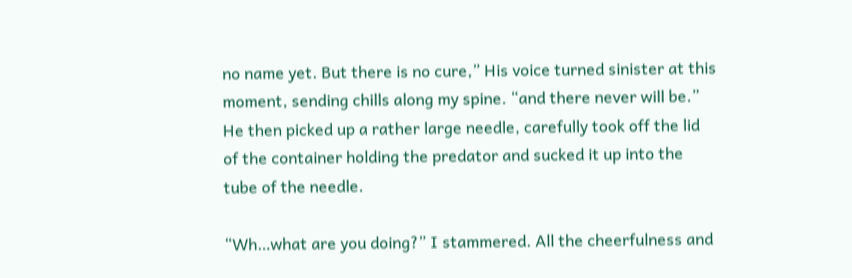no name yet. But there is no cure,” His voice turned sinister at this moment, sending chills along my spine. “and there never will be.” He then picked up a rather large needle, carefully took off the lid of the container holding the predator and sucked it up into the tube of the needle.

“Wh…what are you doing?” I stammered. All the cheerfulness and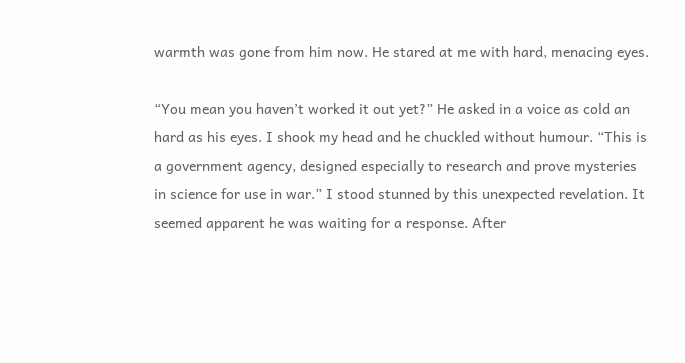warmth was gone from him now. He stared at me with hard, menacing eyes.

“You mean you haven’t worked it out yet?” He asked in a voice as cold an hard as his eyes. I shook my head and he chuckled without humour. “This is a government agency, designed especially to research and prove mysteries in science for use in war.” I stood stunned by this unexpected revelation. It seemed apparent he was waiting for a response. After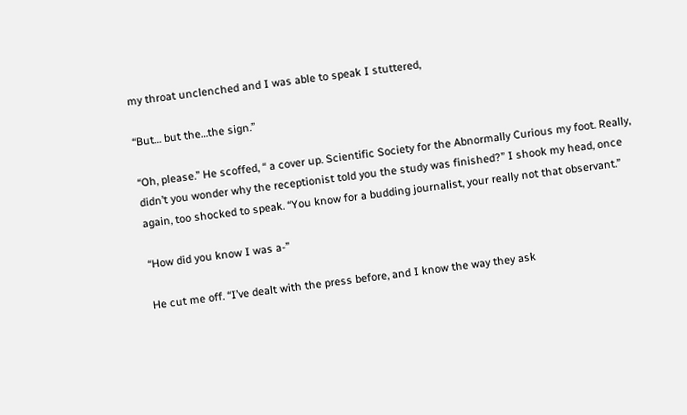my throat unclenched and I was able to speak I stuttered,

“But… but the…the sign.”

“Oh, please.” He scoffed, “ a cover up. Scientific Society for the Abnormally Curious my foot. Really, didn’t you wonder why the receptionist told you the study was finished?” I shook my head, once again, too shocked to speak. “You know for a budding journalist, your really not that observant.”

“How did you know I was a-”

He cut me off. “I’ve dealt with the press before, and I know the way they ask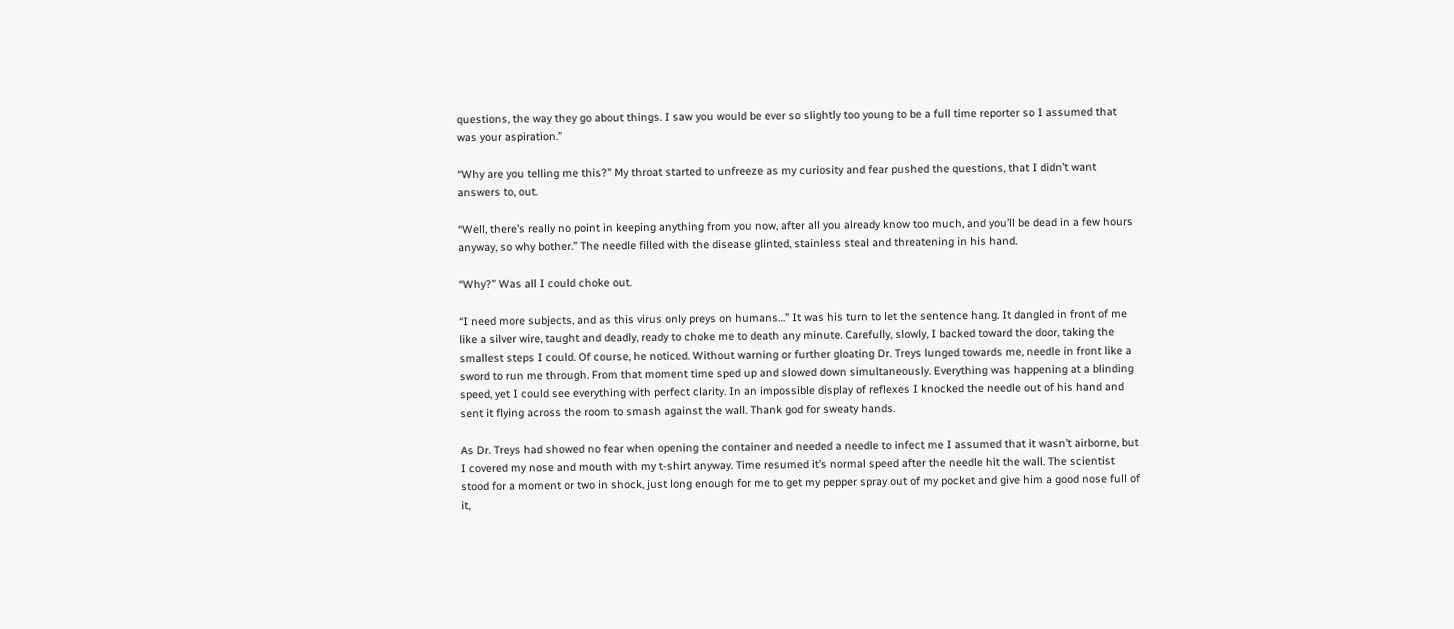questions, the way they go about things. I saw you would be ever so slightly too young to be a full time reporter so I assumed that was your aspiration.”

“Why are you telling me this?” My throat started to unfreeze as my curiosity and fear pushed the questions, that I didn’t want answers to, out.

“Well, there’s really no point in keeping anything from you now, after all you already know too much, and you’ll be dead in a few hours anyway, so why bother.” The needle filled with the disease glinted, stainless steal and threatening in his hand.

“Why?” Was all I could choke out.

“I need more subjects, and as this virus only preys on humans…” It was his turn to let the sentence hang. It dangled in front of me like a silver wire, taught and deadly, ready to choke me to death any minute. Carefully, slowly, I backed toward the door, taking the smallest steps I could. Of course, he noticed. Without warning or further gloating Dr. Treys lunged towards me, needle in front like a sword to run me through. From that moment time sped up and slowed down simultaneously. Everything was happening at a blinding speed, yet I could see everything with perfect clarity. In an impossible display of reflexes I knocked the needle out of his hand and sent it flying across the room to smash against the wall. Thank god for sweaty hands.

As Dr. Treys had showed no fear when opening the container and needed a needle to infect me I assumed that it wasn’t airborne, but I covered my nose and mouth with my t-shirt anyway. Time resumed it’s normal speed after the needle hit the wall. The scientist stood for a moment or two in shock, just long enough for me to get my pepper spray out of my pocket and give him a good nose full of it,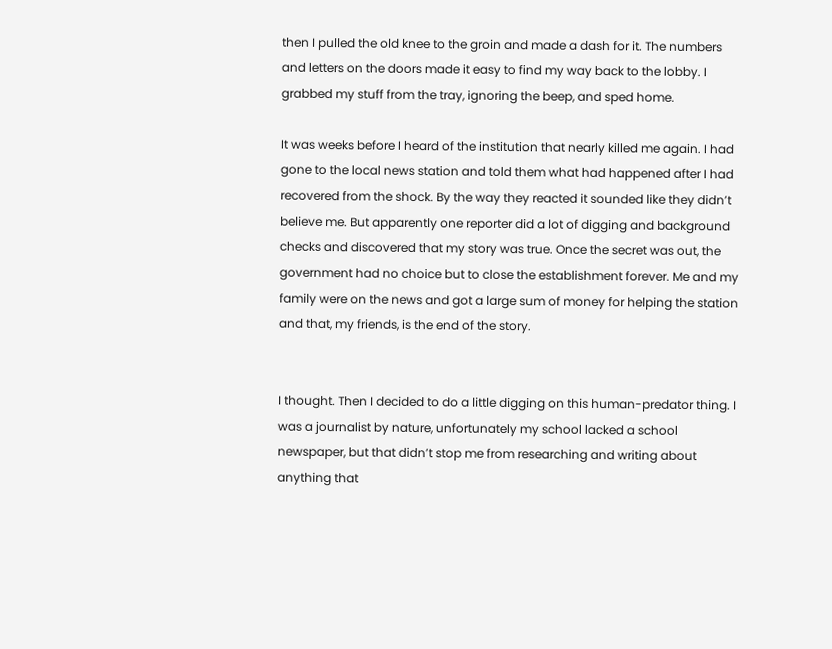then I pulled the old knee to the groin and made a dash for it. The numbers and letters on the doors made it easy to find my way back to the lobby. I grabbed my stuff from the tray, ignoring the beep, and sped home.

It was weeks before I heard of the institution that nearly killed me again. I had gone to the local news station and told them what had happened after I had recovered from the shock. By the way they reacted it sounded like they didn’t believe me. But apparently one reporter did a lot of digging and background checks and discovered that my story was true. Once the secret was out, the government had no choice but to close the establishment forever. Me and my family were on the news and got a large sum of money for helping the station and that, my friends, is the end of the story.


I thought. Then I decided to do a little digging on this human-predator thing. I was a journalist by nature, unfortunately my school lacked a school newspaper, but that didn’t stop me from researching and writing about anything that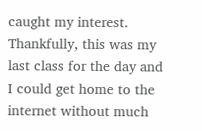caught my interest. Thankfully, this was my last class for the day and I could get home to the internet without much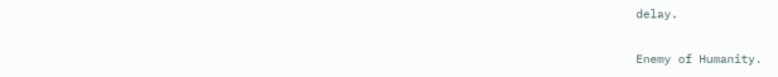delay.

Enemy of Humanity.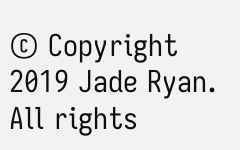© Copyright 2019 Jade Ryan. All rights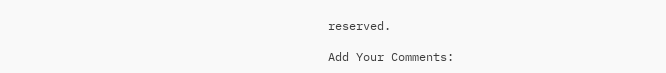reserved.

Add Your Comments: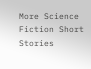More Science Fiction Short Stories